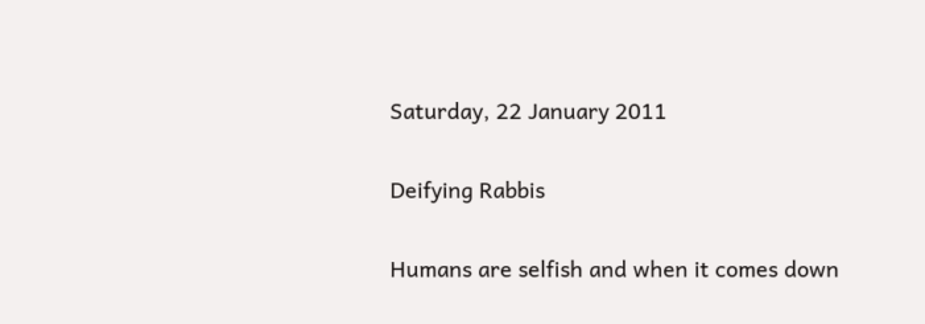Saturday, 22 January 2011

Deifying Rabbis

Humans are selfish and when it comes down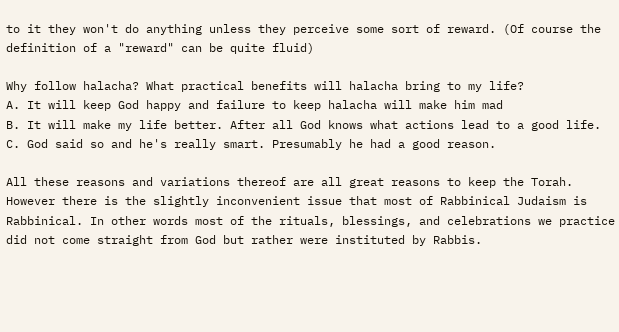to it they won't do anything unless they perceive some sort of reward. (Of course the definition of a "reward" can be quite fluid)

Why follow halacha? What practical benefits will halacha bring to my life?
A. It will keep God happy and failure to keep halacha will make him mad
B. It will make my life better. After all God knows what actions lead to a good life.
C. God said so and he's really smart. Presumably he had a good reason.

All these reasons and variations thereof are all great reasons to keep the Torah. However there is the slightly inconvenient issue that most of Rabbinical Judaism is Rabbinical. In other words most of the rituals, blessings, and celebrations we practice did not come straight from God but rather were instituted by Rabbis.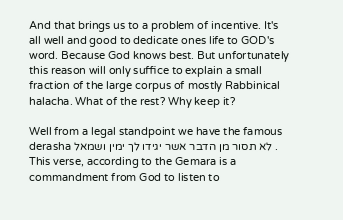And that brings us to a problem of incentive. It's all well and good to dedicate ones life to GOD's word. Because God knows best. But unfortunately this reason will only suffice to explain a small fraction of the large corpus of mostly Rabbinical halacha. What of the rest? Why keep it?

Well from a legal standpoint we have the famous derasha לא תסור מן הדבר אשר יגידו לך ימין ושמאל . This verse, according to the Gemara is a commandment from God to listen to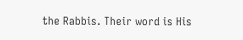the Rabbis. Their word is His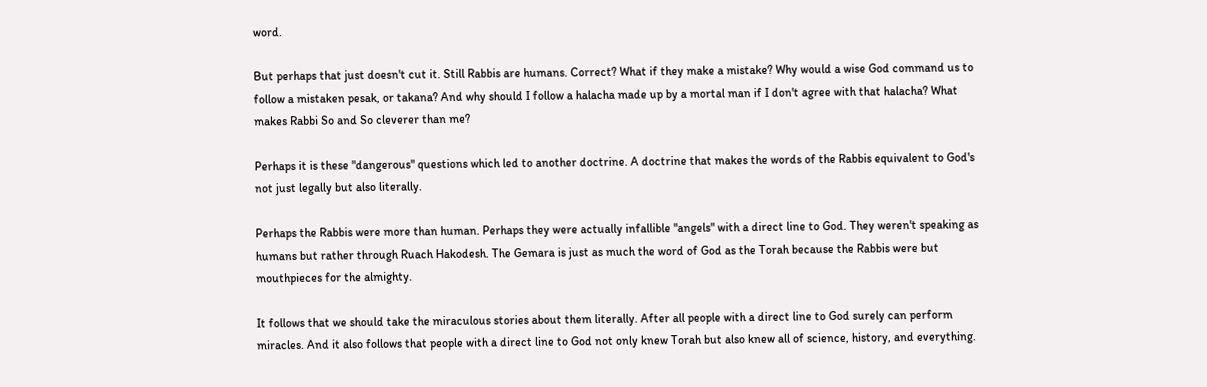word.

But perhaps that just doesn't cut it. Still Rabbis are humans. Correct? What if they make a mistake? Why would a wise God command us to follow a mistaken pesak, or takana? And why should I follow a halacha made up by a mortal man if I don't agree with that halacha? What makes Rabbi So and So cleverer than me?

Perhaps it is these "dangerous" questions which led to another doctrine. A doctrine that makes the words of the Rabbis equivalent to God's not just legally but also literally.

Perhaps the Rabbis were more than human. Perhaps they were actually infallible "angels" with a direct line to God. They weren't speaking as humans but rather through Ruach Hakodesh. The Gemara is just as much the word of God as the Torah because the Rabbis were but mouthpieces for the almighty.

It follows that we should take the miraculous stories about them literally. After all people with a direct line to God surely can perform miracles. And it also follows that people with a direct line to God not only knew Torah but also knew all of science, history, and everything.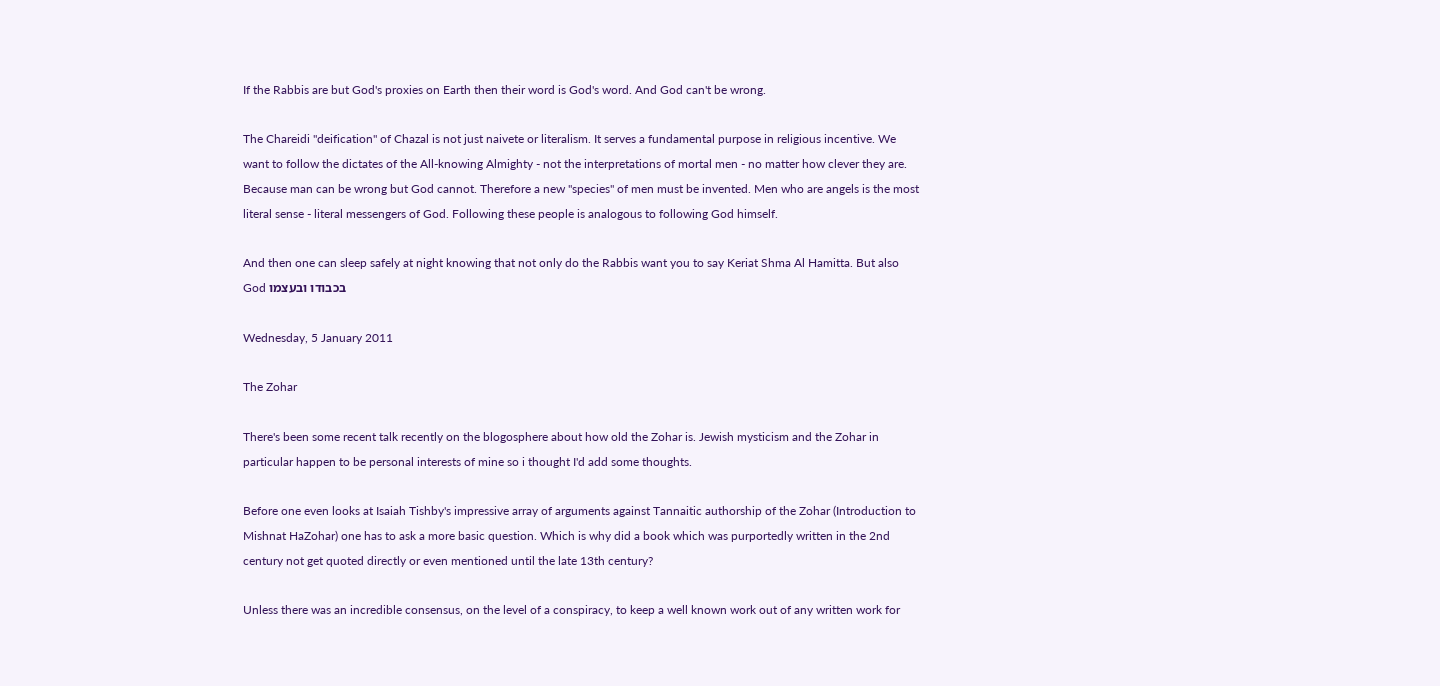If the Rabbis are but God's proxies on Earth then their word is God's word. And God can't be wrong.

The Chareidi "deification" of Chazal is not just naivete or literalism. It serves a fundamental purpose in religious incentive. We want to follow the dictates of the All-knowing Almighty - not the interpretations of mortal men - no matter how clever they are. Because man can be wrong but God cannot. Therefore a new "species" of men must be invented. Men who are angels is the most literal sense - literal messengers of God. Following these people is analogous to following God himself.

And then one can sleep safely at night knowing that not only do the Rabbis want you to say Keriat Shma Al Hamitta. But also God בכבודו ובעצמו

Wednesday, 5 January 2011

The Zohar

There's been some recent talk recently on the blogosphere about how old the Zohar is. Jewish mysticism and the Zohar in particular happen to be personal interests of mine so i thought I'd add some thoughts.

Before one even looks at Isaiah Tishby's impressive array of arguments against Tannaitic authorship of the Zohar (Introduction to Mishnat HaZohar) one has to ask a more basic question. Which is why did a book which was purportedly written in the 2nd century not get quoted directly or even mentioned until the late 13th century?

Unless there was an incredible consensus, on the level of a conspiracy, to keep a well known work out of any written work for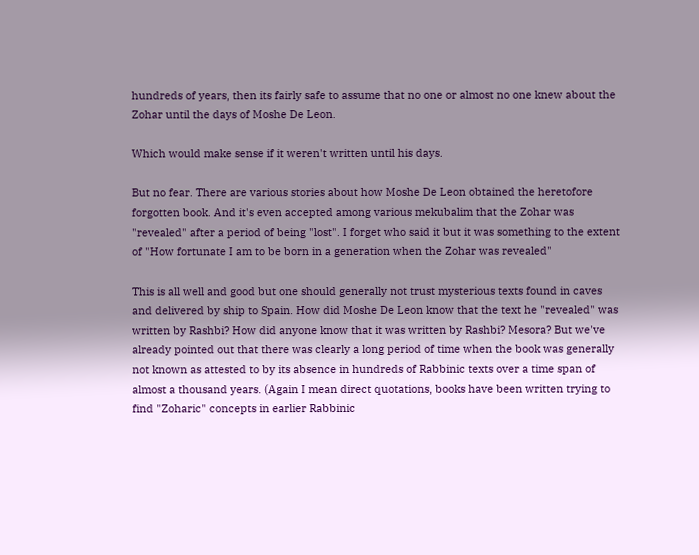hundreds of years, then its fairly safe to assume that no one or almost no one knew about the Zohar until the days of Moshe De Leon.

Which would make sense if it weren't written until his days.

But no fear. There are various stories about how Moshe De Leon obtained the heretofore forgotten book. And it's even accepted among various mekubalim that the Zohar was "revealed" after a period of being "lost". I forget who said it but it was something to the extent of "How fortunate I am to be born in a generation when the Zohar was revealed"

This is all well and good but one should generally not trust mysterious texts found in caves and delivered by ship to Spain. How did Moshe De Leon know that the text he "revealed" was written by Rashbi? How did anyone know that it was written by Rashbi? Mesora? But we've already pointed out that there was clearly a long period of time when the book was generally not known as attested to by its absence in hundreds of Rabbinic texts over a time span of almost a thousand years. (Again I mean direct quotations, books have been written trying to find "Zoharic" concepts in earlier Rabbinic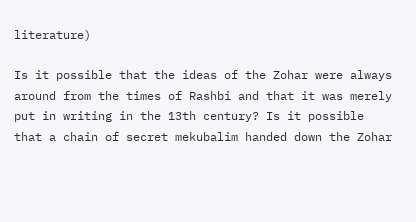literature)

Is it possible that the ideas of the Zohar were always around from the times of Rashbi and that it was merely put in writing in the 13th century? Is it possible that a chain of secret mekubalim handed down the Zohar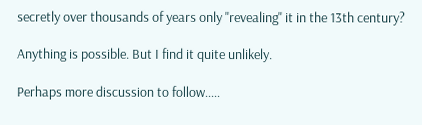secretly over thousands of years only "revealing" it in the 13th century?

Anything is possible. But I find it quite unlikely.

Perhaps more discussion to follow.....